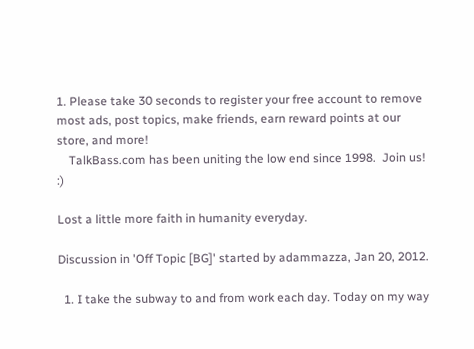1. Please take 30 seconds to register your free account to remove most ads, post topics, make friends, earn reward points at our store, and more!
    TalkBass.com has been uniting the low end since 1998.  Join us! :)

Lost a little more faith in humanity everyday.

Discussion in 'Off Topic [BG]' started by adammazza, Jan 20, 2012.

  1. I take the subway to and from work each day. Today on my way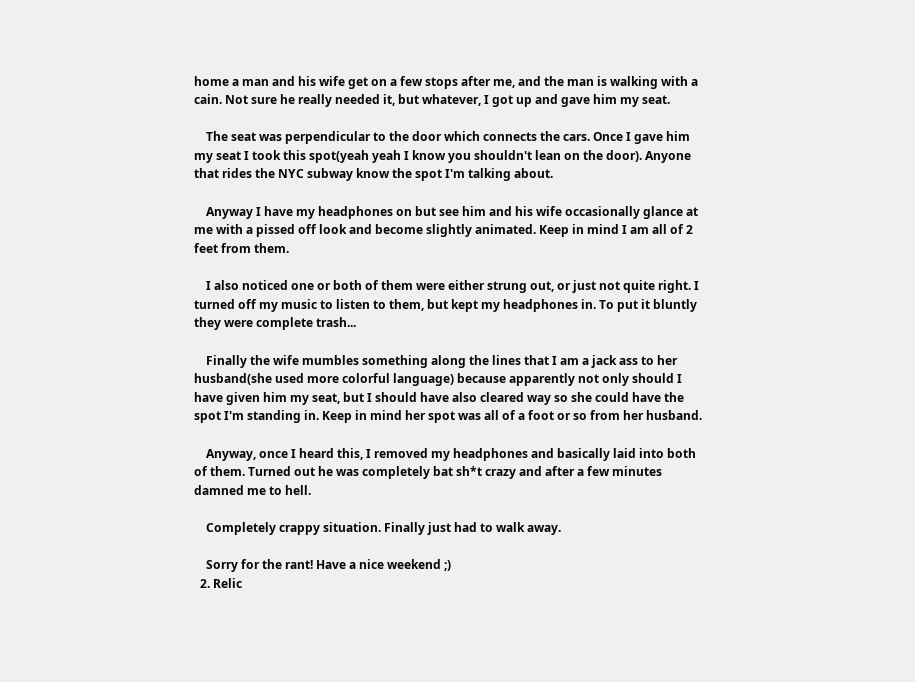home a man and his wife get on a few stops after me, and the man is walking with a cain. Not sure he really needed it, but whatever, I got up and gave him my seat.

    The seat was perpendicular to the door which connects the cars. Once I gave him my seat I took this spot(yeah yeah I know you shouldn't lean on the door). Anyone that rides the NYC subway know the spot I'm talking about.

    Anyway I have my headphones on but see him and his wife occasionally glance at me with a pissed off look and become slightly animated. Keep in mind I am all of 2 feet from them.

    I also noticed one or both of them were either strung out, or just not quite right. I turned off my music to listen to them, but kept my headphones in. To put it bluntly they were complete trash...

    Finally the wife mumbles something along the lines that I am a jack ass to her husband(she used more colorful language) because apparently not only should I have given him my seat, but I should have also cleared way so she could have the spot I'm standing in. Keep in mind her spot was all of a foot or so from her husband.

    Anyway, once I heard this, I removed my headphones and basically laid into both of them. Turned out he was completely bat sh*t crazy and after a few minutes damned me to hell.

    Completely crappy situation. Finally just had to walk away.

    Sorry for the rant! Have a nice weekend ;)
  2. Relic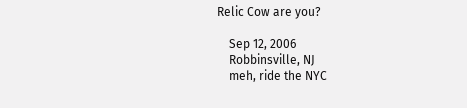Relic Cow are you?

    Sep 12, 2006
    Robbinsville, NJ
    meh, ride the NYC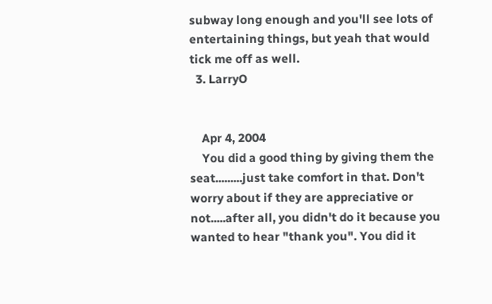subway long enough and you'll see lots of entertaining things, but yeah that would tick me off as well.
  3. LarryO


    Apr 4, 2004
    You did a good thing by giving them the seat.........just take comfort in that. Don't worry about if they are appreciative or not.....after all, you didn't do it because you wanted to hear "thank you". You did it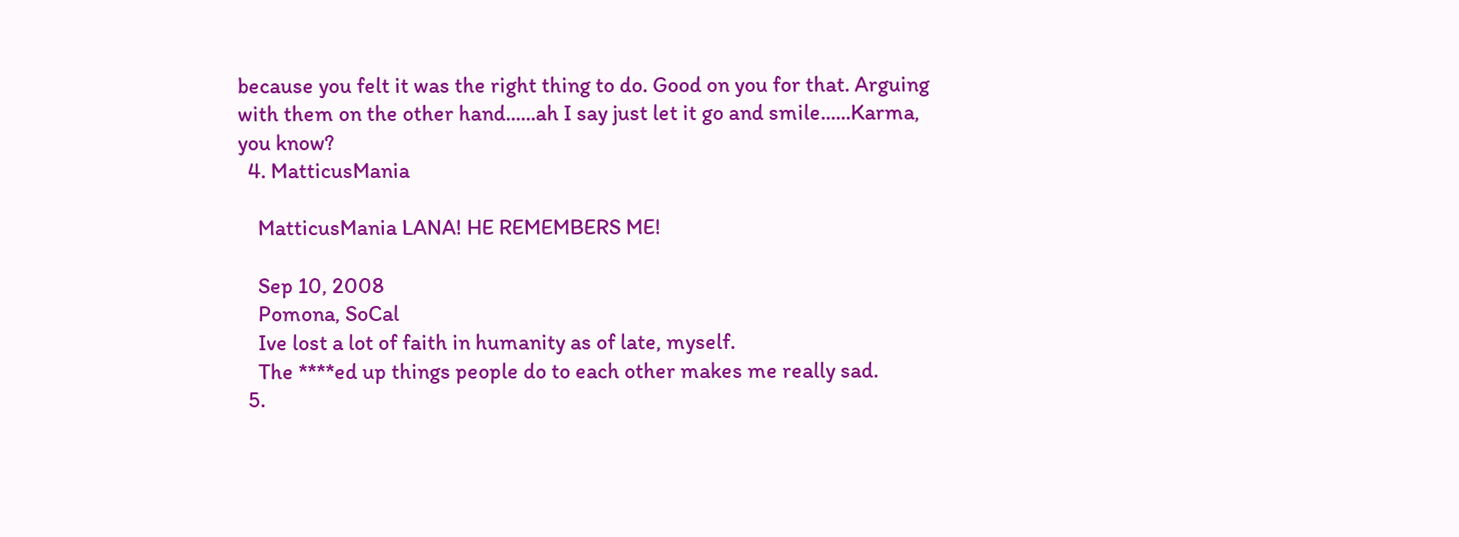because you felt it was the right thing to do. Good on you for that. Arguing with them on the other hand......ah I say just let it go and smile......Karma, you know?
  4. MatticusMania

    MatticusMania LANA! HE REMEMBERS ME!

    Sep 10, 2008
    Pomona, SoCal
    Ive lost a lot of faith in humanity as of late, myself.
    The ****ed up things people do to each other makes me really sad.
  5.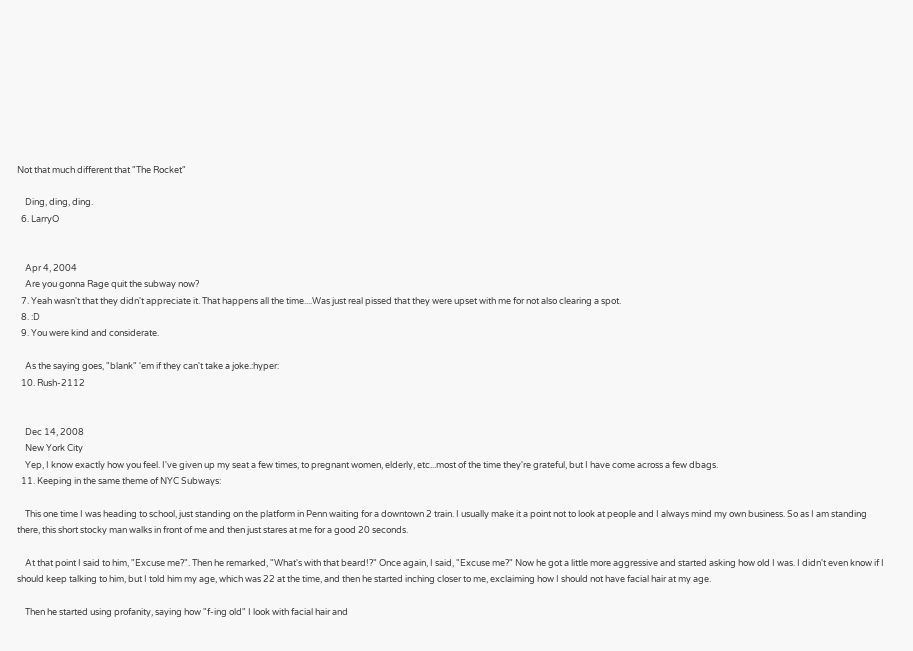Not that much different that "The Rocket"

    Ding, ding, ding.
  6. LarryO


    Apr 4, 2004
    Are you gonna Rage quit the subway now?
  7. Yeah wasn't that they didn't appreciate it. That happens all the time....Was just real pissed that they were upset with me for not also clearing a spot.
  8. :D
  9. You were kind and considerate.

    As the saying goes, "blank" 'em if they can't take a joke.:hyper:
  10. Rush-2112


    Dec 14, 2008
    New York City
    Yep, I know exactly how you feel. I've given up my seat a few times, to pregnant women, elderly, etc...most of the time they're grateful, but I have come across a few dbags.
  11. Keeping in the same theme of NYC Subways:

    This one time I was heading to school, just standing on the platform in Penn waiting for a downtown 2 train. I usually make it a point not to look at people and I always mind my own business. So as I am standing there, this short stocky man walks in front of me and then just stares at me for a good 20 seconds.

    At that point I said to him, "Excuse me?". Then he remarked, "What's with that beard!?" Once again, I said, "Excuse me?" Now he got a little more aggressive and started asking how old I was. I didn't even know if I should keep talking to him, but I told him my age, which was 22 at the time, and then he started inching closer to me, exclaiming how I should not have facial hair at my age.

    Then he started using profanity, saying how "f-ing old" I look with facial hair and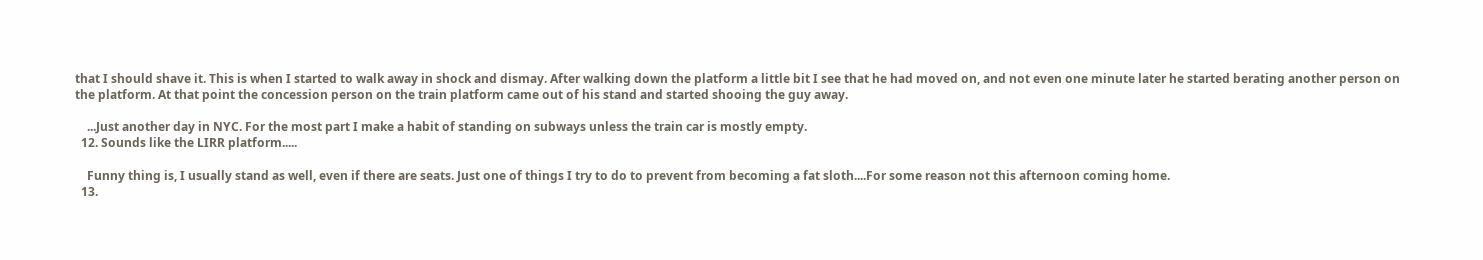that I should shave it. This is when I started to walk away in shock and dismay. After walking down the platform a little bit I see that he had moved on, and not even one minute later he started berating another person on the platform. At that point the concession person on the train platform came out of his stand and started shooing the guy away.

    ...Just another day in NYC. For the most part I make a habit of standing on subways unless the train car is mostly empty.
  12. Sounds like the LIRR platform.....

    Funny thing is, I usually stand as well, even if there are seats. Just one of things I try to do to prevent from becoming a fat sloth....For some reason not this afternoon coming home.
  13.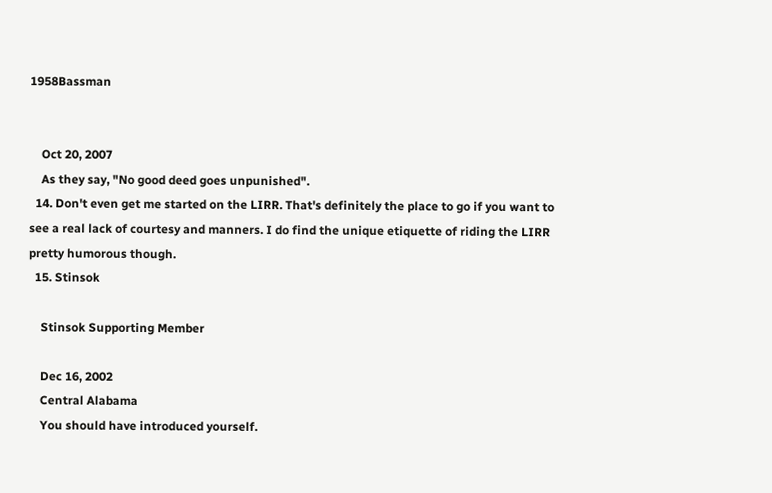1958Bassman


    Oct 20, 2007
    As they say, "No good deed goes unpunished".
  14. Don't even get me started on the LIRR. That's definitely the place to go if you want to see a real lack of courtesy and manners. I do find the unique etiquette of riding the LIRR pretty humorous though.
  15. Stinsok

    Stinsok Supporting Member

    Dec 16, 2002
    Central Alabama
    You should have introduced yourself.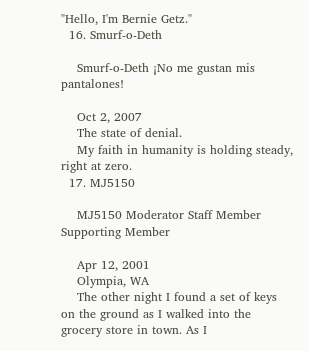"Hello, I'm Bernie Getz."
  16. Smurf-o-Deth

    Smurf-o-Deth ¡No me gustan mis pantalones!

    Oct 2, 2007
    The state of denial.
    My faith in humanity is holding steady, right at zero.
  17. MJ5150

    MJ5150 Moderator Staff Member Supporting Member

    Apr 12, 2001
    Olympia, WA
    The other night I found a set of keys on the ground as I walked into the grocery store in town. As I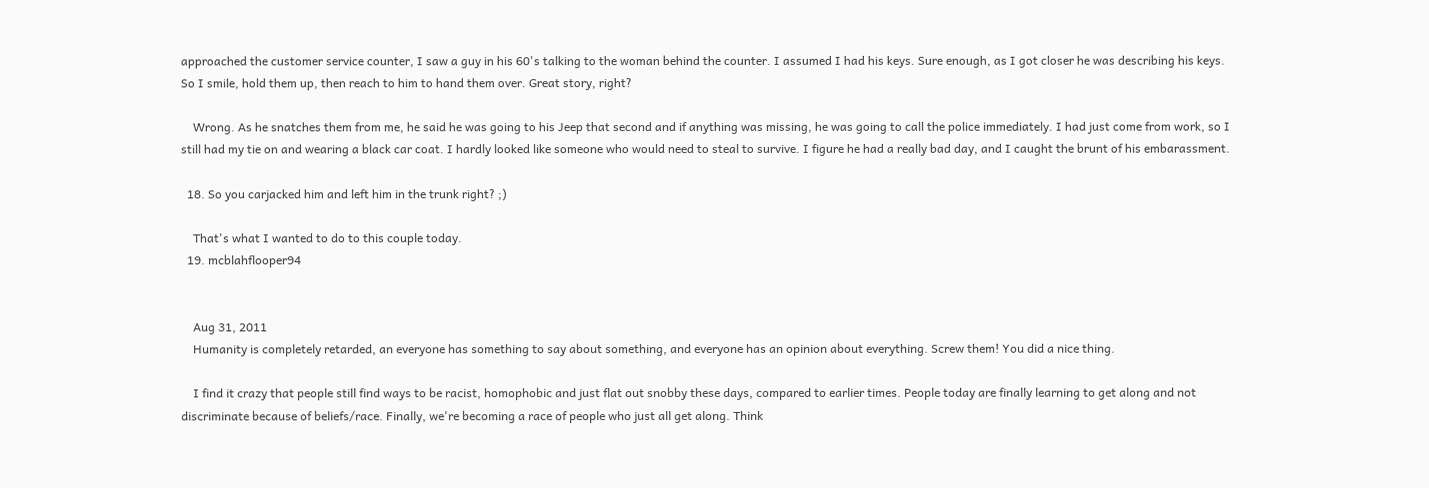approached the customer service counter, I saw a guy in his 60's talking to the woman behind the counter. I assumed I had his keys. Sure enough, as I got closer he was describing his keys. So I smile, hold them up, then reach to him to hand them over. Great story, right?

    Wrong. As he snatches them from me, he said he was going to his Jeep that second and if anything was missing, he was going to call the police immediately. I had just come from work, so I still had my tie on and wearing a black car coat. I hardly looked like someone who would need to steal to survive. I figure he had a really bad day, and I caught the brunt of his embarassment.

  18. So you carjacked him and left him in the trunk right? ;)

    That's what I wanted to do to this couple today.
  19. mcblahflooper94


    Aug 31, 2011
    Humanity is completely retarded, an everyone has something to say about something, and everyone has an opinion about everything. Screw them! You did a nice thing.

    I find it crazy that people still find ways to be racist, homophobic and just flat out snobby these days, compared to earlier times. People today are finally learning to get along and not discriminate because of beliefs/race. Finally, we're becoming a race of people who just all get along. Think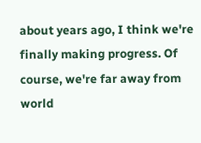about years ago, I think we're finally making progress. Of course, we're far away from world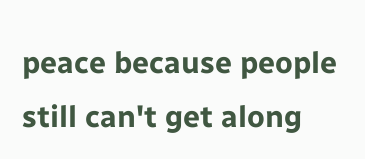peace because people still can't get along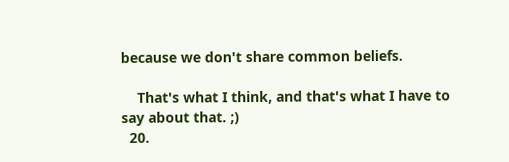because we don't share common beliefs.

    That's what I think, and that's what I have to say about that. ;)
  20.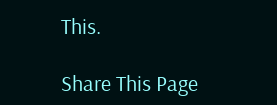This.

Share This Page